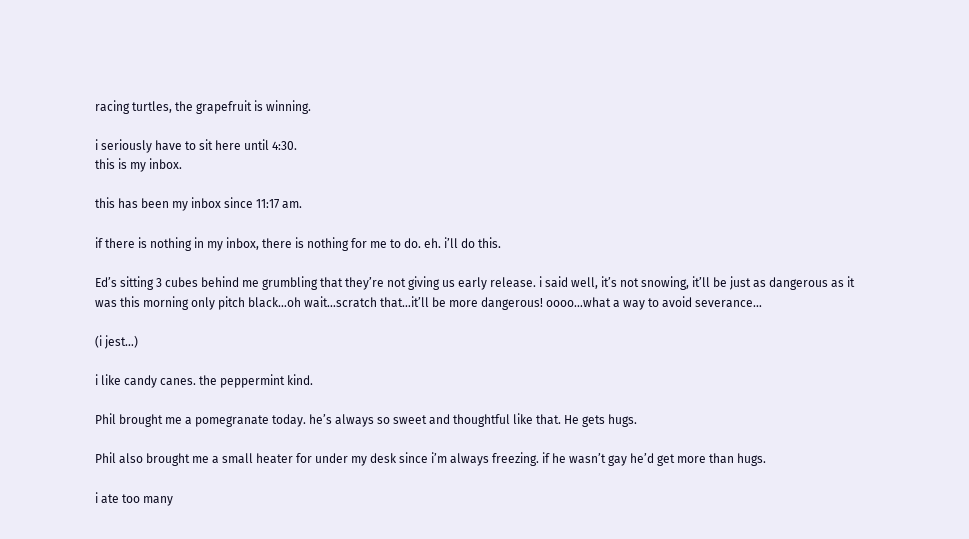racing turtles, the grapefruit is winning.

i seriously have to sit here until 4:30.
this is my inbox.

this has been my inbox since 11:17 am.

if there is nothing in my inbox, there is nothing for me to do. eh. i’ll do this.

Ed’s sitting 3 cubes behind me grumbling that they’re not giving us early release. i said well, it’s not snowing, it’ll be just as dangerous as it was this morning only pitch black…oh wait…scratch that…it’ll be more dangerous! oooo…what a way to avoid severance…

(i jest…)

i like candy canes. the peppermint kind.

Phil brought me a pomegranate today. he’s always so sweet and thoughtful like that. He gets hugs.

Phil also brought me a small heater for under my desk since i’m always freezing. if he wasn’t gay he’d get more than hugs.

i ate too many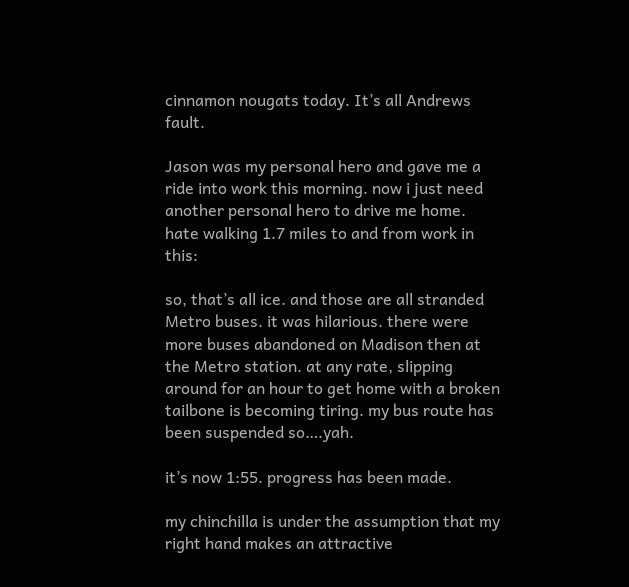cinnamon nougats today. It’s all Andrews fault.

Jason was my personal hero and gave me a ride into work this morning. now i just need another personal hero to drive me home. hate walking 1.7 miles to and from work in this:

so, that’s all ice. and those are all stranded Metro buses. it was hilarious. there were more buses abandoned on Madison then at the Metro station. at any rate, slipping around for an hour to get home with a broken tailbone is becoming tiring. my bus route has been suspended so….yah.

it’s now 1:55. progress has been made.

my chinchilla is under the assumption that my right hand makes an attractive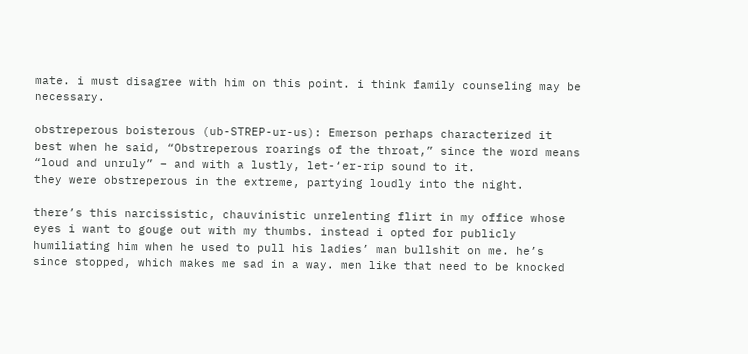mate. i must disagree with him on this point. i think family counseling may be necessary.

obstreperous boisterous (ub-STREP-ur-us): Emerson perhaps characterized it best when he said, “Obstreperous roarings of the throat,” since the word means “loud and unruly” – and with a lustly, let-‘er-rip sound to it.
they were obstreperous in the extreme, partying loudly into the night.

there’s this narcissistic, chauvinistic unrelenting flirt in my office whose eyes i want to gouge out with my thumbs. instead i opted for publicly humiliating him when he used to pull his ladies’ man bullshit on me. he’s since stopped, which makes me sad in a way. men like that need to be knocked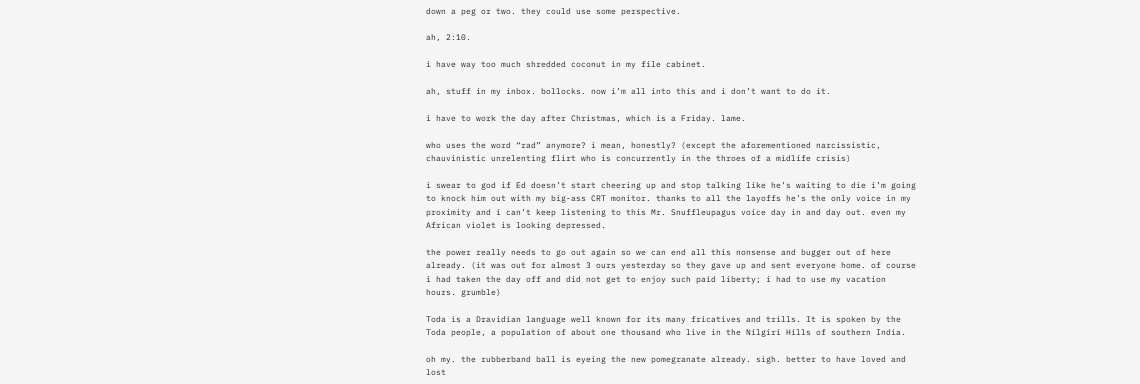down a peg or two. they could use some perspective.

ah, 2:10.

i have way too much shredded coconut in my file cabinet.

ah, stuff in my inbox. bollocks. now i’m all into this and i don’t want to do it.

i have to work the day after Christmas, which is a Friday. lame.

who uses the word “rad” anymore? i mean, honestly? (except the aforementioned narcissistic, chauvinistic unrelenting flirt who is concurrently in the throes of a midlife crisis)

i swear to god if Ed doesn’t start cheering up and stop talking like he’s waiting to die i’m going to knock him out with my big-ass CRT monitor. thanks to all the layoffs he’s the only voice in my proximity and i can’t keep listening to this Mr. Snuffleupagus voice day in and day out. even my African violet is looking depressed.

the power really needs to go out again so we can end all this nonsense and bugger out of here already. (it was out for almost 3 ours yesterday so they gave up and sent everyone home. of course i had taken the day off and did not get to enjoy such paid liberty; i had to use my vacation hours. grumble)

Toda is a Dravidian language well known for its many fricatives and trills. It is spoken by the Toda people, a population of about one thousand who live in the Nilgiri Hills of southern India.

oh my. the rubberband ball is eyeing the new pomegranate already. sigh. better to have loved and lost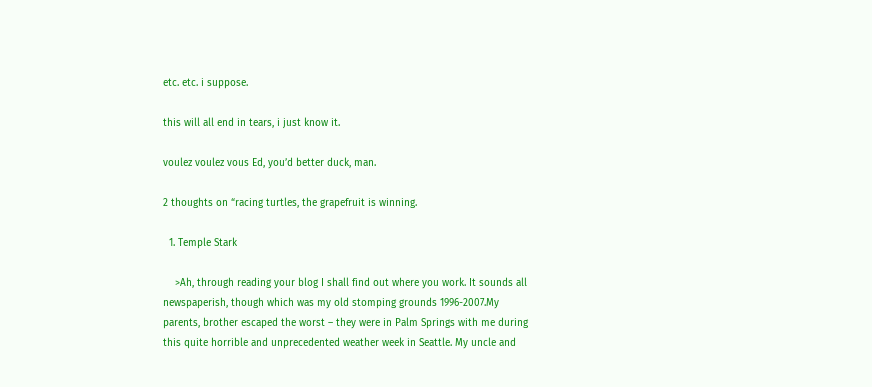etc. etc. i suppose.

this will all end in tears, i just know it.

voulez voulez vous Ed, you’d better duck, man.

2 thoughts on “racing turtles, the grapefruit is winning.

  1. Temple Stark

    >Ah, through reading your blog I shall find out where you work. It sounds all newspaperish, though which was my old stomping grounds 1996-2007.My parents, brother escaped the worst – they were in Palm Springs with me during this quite horrible and unprecedented weather week in Seattle. My uncle and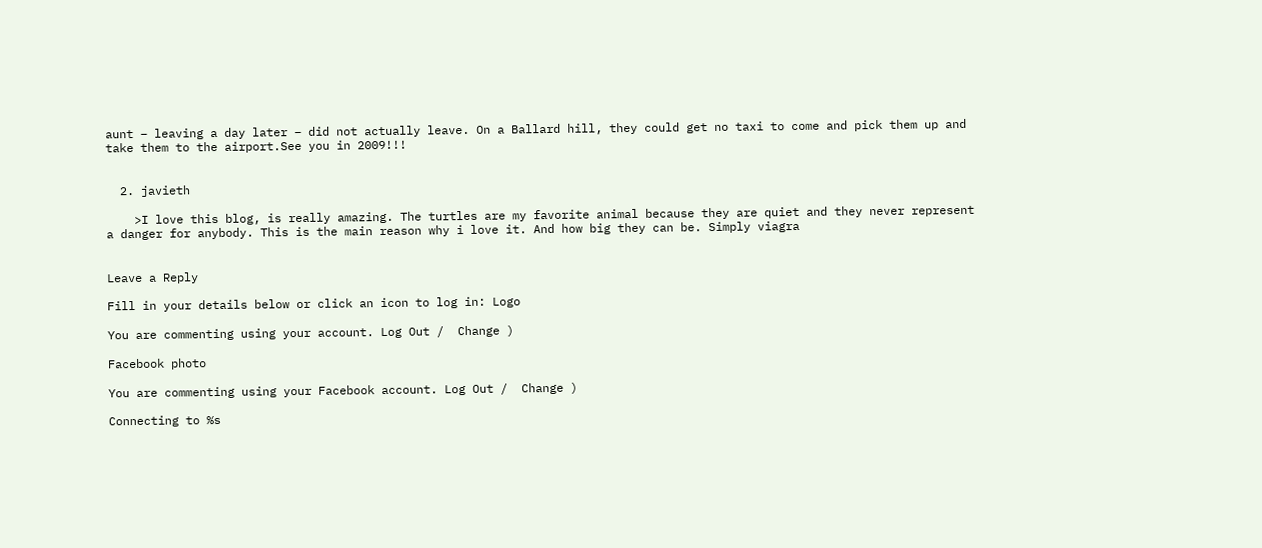aunt – leaving a day later – did not actually leave. On a Ballard hill, they could get no taxi to come and pick them up and take them to the airport.See you in 2009!!!


  2. javieth

    >I love this blog, is really amazing. The turtles are my favorite animal because they are quiet and they never represent a danger for anybody. This is the main reason why i love it. And how big they can be. Simply viagra


Leave a Reply

Fill in your details below or click an icon to log in: Logo

You are commenting using your account. Log Out /  Change )

Facebook photo

You are commenting using your Facebook account. Log Out /  Change )

Connecting to %s